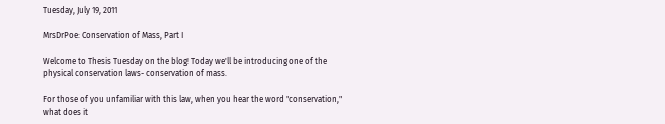Tuesday, July 19, 2011

MrsDrPoe: Conservation of Mass, Part I

Welcome to Thesis Tuesday on the blog! Today we'll be introducing one of the physical conservation laws- conservation of mass.

For those of you unfamiliar with this law, when you hear the word "conservation," what does it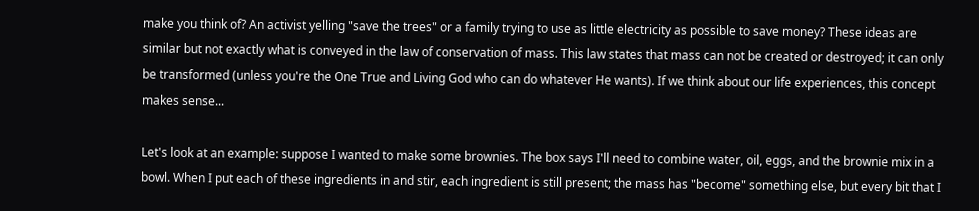make you think of? An activist yelling "save the trees" or a family trying to use as little electricity as possible to save money? These ideas are similar but not exactly what is conveyed in the law of conservation of mass. This law states that mass can not be created or destroyed; it can only be transformed (unless you're the One True and Living God who can do whatever He wants). If we think about our life experiences, this concept makes sense...

Let's look at an example: suppose I wanted to make some brownies. The box says I'll need to combine water, oil, eggs, and the brownie mix in a bowl. When I put each of these ingredients in and stir, each ingredient is still present; the mass has "become" something else, but every bit that I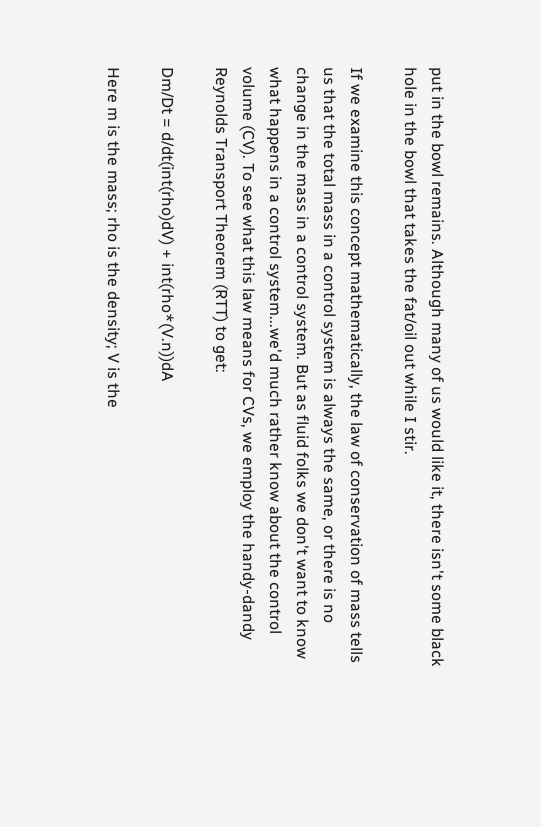put in the bowl remains. Although many of us would like it, there isn't some black hole in the bowl that takes the fat/oil out while I stir.

If we examine this concept mathematically, the law of conservation of mass tells us that the total mass in a control system is always the same, or there is no change in the mass in a control system. But as fluid folks we don't want to know what happens in a control system...we'd much rather know about the control volume (CV). To see what this law means for CVs, we employ the handy-dandy Reynolds Transport Theorem (RTT) to get:

Dm/Dt = d/dt(int(rho)dV) + int(rho*(V.n))dA

Here m is the mass; rho is the density; V is the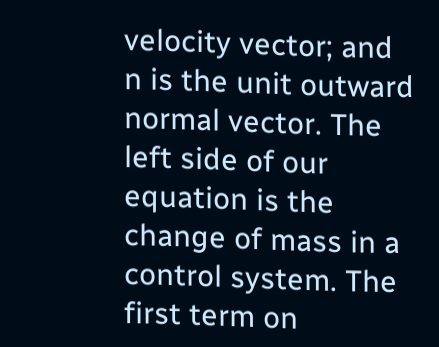velocity vector; and n is the unit outward normal vector. The left side of our equation is the change of mass in a control system. The first term on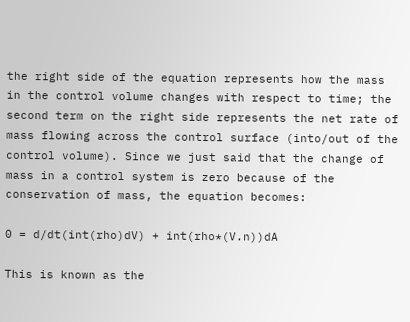the right side of the equation represents how the mass in the control volume changes with respect to time; the second term on the right side represents the net rate of mass flowing across the control surface (into/out of the control volume). Since we just said that the change of mass in a control system is zero because of the conservation of mass, the equation becomes:

0 = d/dt(int(rho)dV) + int(rho*(V.n))dA

This is known as the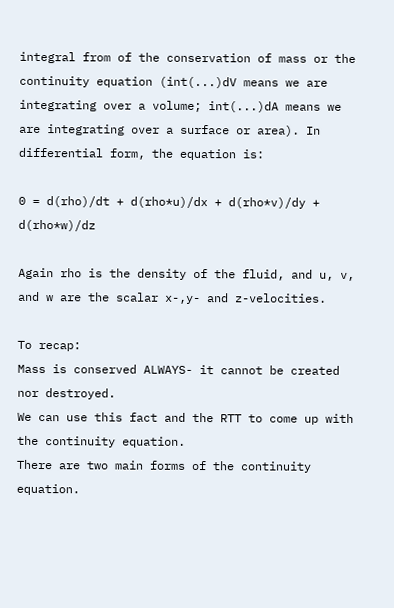integral from of the conservation of mass or the continuity equation (int(...)dV means we are integrating over a volume; int(...)dA means we are integrating over a surface or area). In differential form, the equation is:

0 = d(rho)/dt + d(rho*u)/dx + d(rho*v)/dy + d(rho*w)/dz

Again rho is the density of the fluid, and u, v, and w are the scalar x-,y- and z-velocities.

To recap:
Mass is conserved ALWAYS- it cannot be created nor destroyed.
We can use this fact and the RTT to come up with the continuity equation.
There are two main forms of the continuity equation.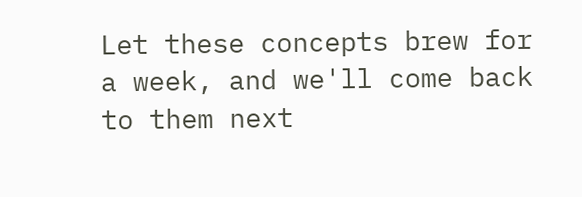Let these concepts brew for a week, and we'll come back to them next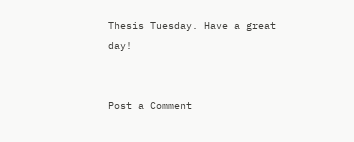Thesis Tuesday. Have a great day!


Post a Comment